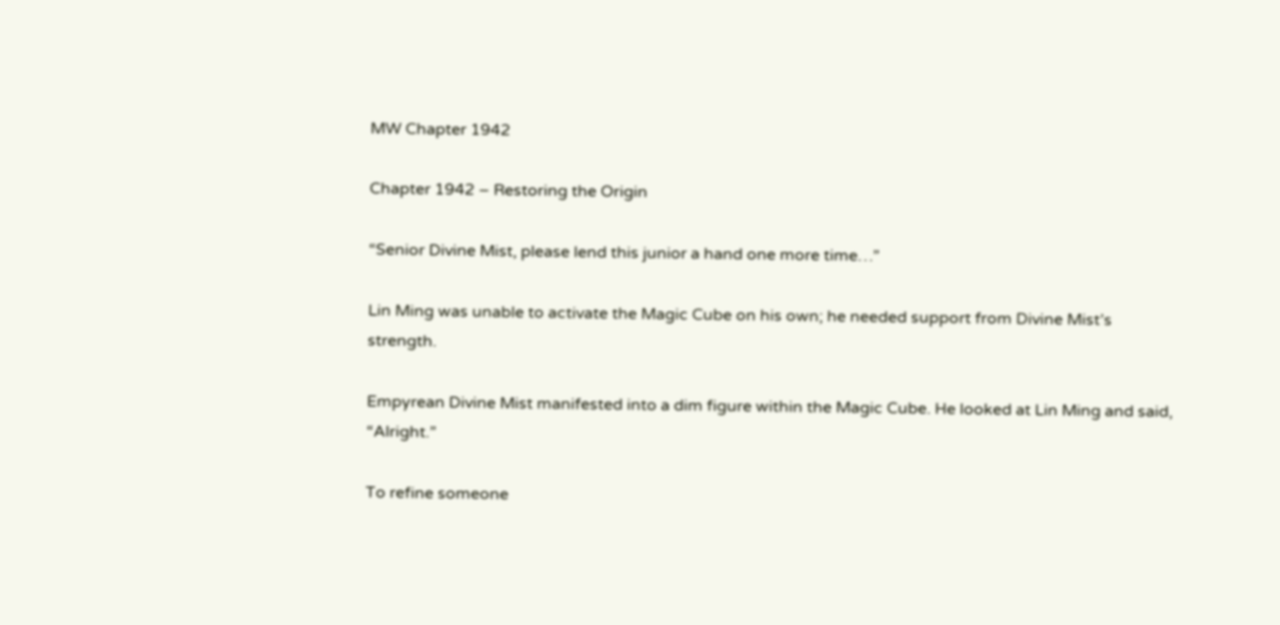MW Chapter 1942

Chapter 1942 – Restoring the Origin

“Senior Divine Mist, please lend this junior a hand one more time…”

Lin Ming was unable to activate the Magic Cube on his own; he needed support from Divine Mist’s strength.

Empyrean Divine Mist manifested into a dim figure within the Magic Cube. He looked at Lin Ming and said, “Alright.”

To refine someone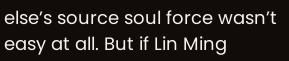else’s source soul force wasn’t easy at all. But if Lin Ming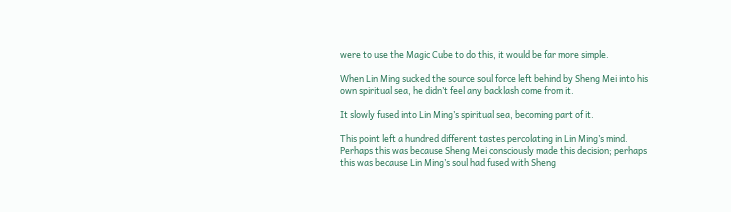were to use the Magic Cube to do this, it would be far more simple.

When Lin Ming sucked the source soul force left behind by Sheng Mei into his own spiritual sea, he didn’t feel any backlash come from it.

It slowly fused into Lin Ming’s spiritual sea, becoming part of it.

This point left a hundred different tastes percolating in Lin Ming’s mind. Perhaps this was because Sheng Mei consciously made this decision; perhaps this was because Lin Ming’s soul had fused with Sheng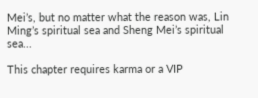Mei’s, but no matter what the reason was, Lin Ming’s spiritual sea and Sheng Mei’s spiritual sea...

This chapter requires karma or a VIP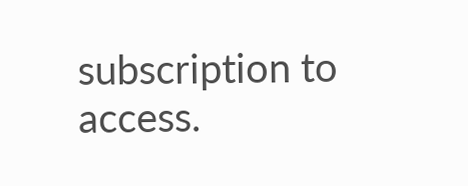subscription to access.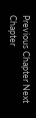Previous Chapter Next Chapter